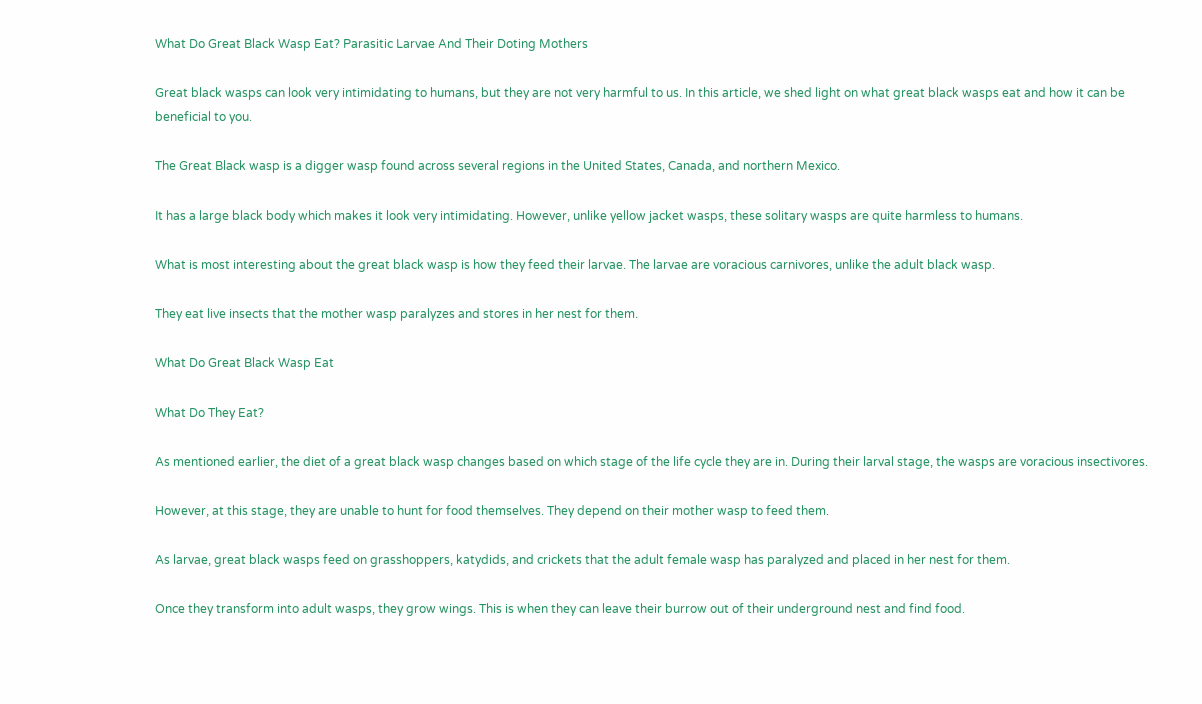What Do Great Black Wasp Eat? Parasitic Larvae And Their Doting Mothers

Great black wasps can look very intimidating to humans, but they are not very harmful to us. In this article, we shed light on what great black wasps eat and how it can be beneficial to you.

The Great Black wasp is a digger wasp found across several regions in the United States, Canada, and northern Mexico.

It has a large black body which makes it look very intimidating. However, unlike yellow jacket wasps, these solitary wasps are quite harmless to humans.

What is most interesting about the great black wasp is how they feed their larvae. The larvae are voracious carnivores, unlike the adult black wasp.

They eat live insects that the mother wasp paralyzes and stores in her nest for them.

What Do Great Black Wasp Eat

What Do They Eat?

As mentioned earlier, the diet of a great black wasp changes based on which stage of the life cycle they are in. During their larval stage, the wasps are voracious insectivores.

However, at this stage, they are unable to hunt for food themselves. They depend on their mother wasp to feed them.

As larvae, great black wasps feed on grasshoppers, katydids, and crickets that the adult female wasp has paralyzed and placed in her nest for them.

Once they transform into adult wasps, they grow wings. This is when they can leave their burrow out of their underground nest and find food.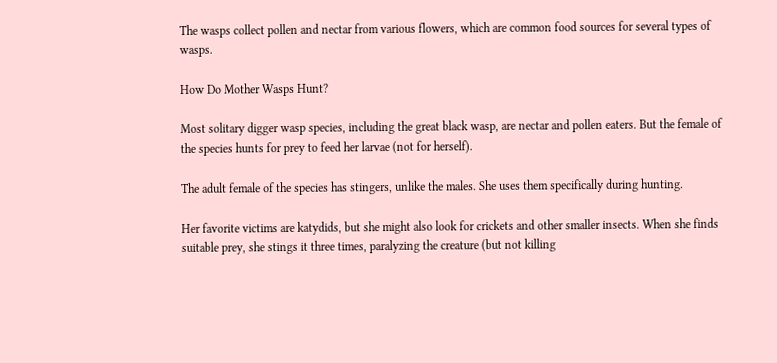The wasps collect pollen and nectar from various flowers, which are common food sources for several types of wasps.

How Do Mother Wasps Hunt?

Most solitary digger wasp species, including the great black wasp, are nectar and pollen eaters. But the female of the species hunts for prey to feed her larvae (not for herself).

The adult female of the species has stingers, unlike the males. She uses them specifically during hunting.

Her favorite victims are katydids, but she might also look for crickets and other smaller insects. When she finds suitable prey, she stings it three times, paralyzing the creature (but not killing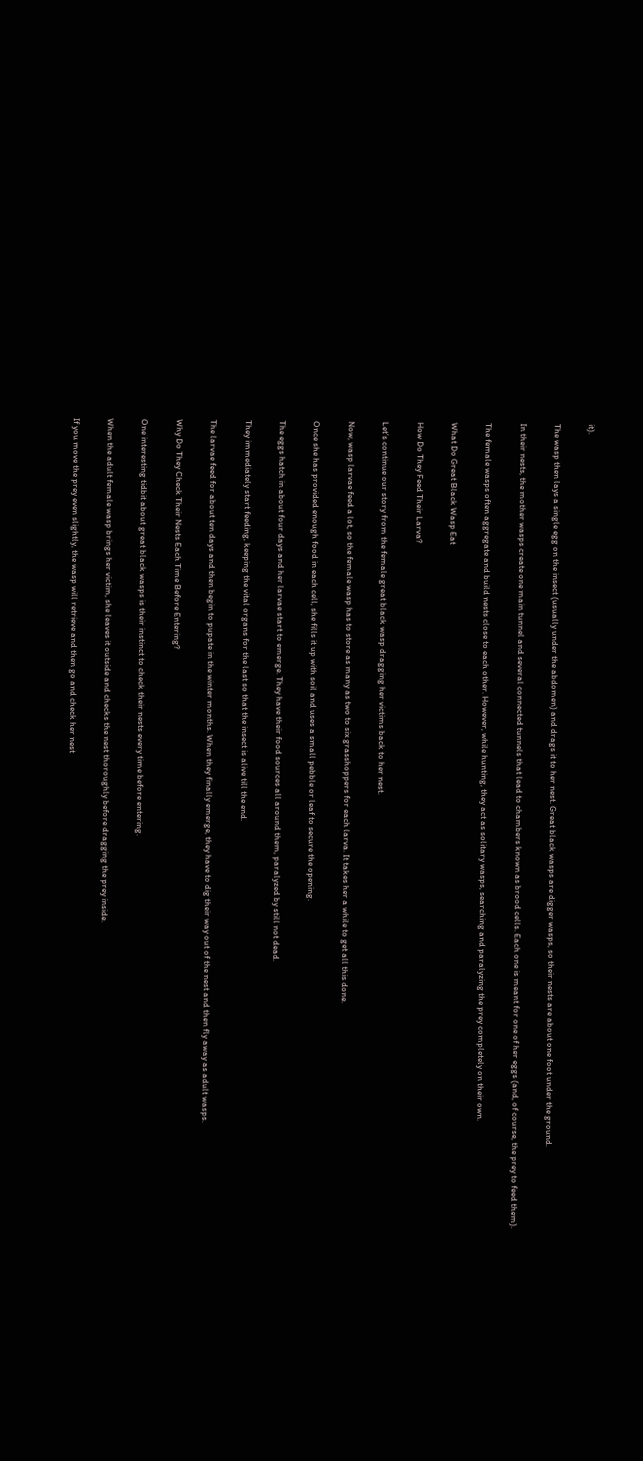it).

The wasp then lays a single egg on the insect (usually under the abdomen) and drags it to her nest. Great black wasps are digger wasps, so their nests are about one foot under the ground.

In their nests, the mother wasps create one main tunnel and several connected tunnels that lead to chambers known as brood cells. Each one is meant for one of her eggs (and, of course, the prey to feed them).

The female wasps often aggregate and build nests close to each other. However, while hunting, they act as solitary wasps, searching and paralyzing the prey completely on their own.

What Do Great Black Wasp Eat

How Do They Feed Their Larva?

Let’s continue our story from the female great black wasp dragging her victims back to her nest.

Now, wasp larvae feed a lot, so the female wasp has to store as many as two to six grasshoppers for each larva. It takes her a while to get all this done.

Once she has provided enough food in each cell, she fills it up with soil and uses a small pebble or leaf to secure the opening.

The eggs hatch in about four days and her larvae start to emerge. They have their food sources all around them, paralyzed by still not dead.

They immediately start feeding, keeping the vital organs for the last so that the insect is alive till the end.

The larvae feed for about ten days and then begin to pupate in the winter months. When they finally emerge, they have to dig their way out of the nest and then fly away as adult wasps.

Why Do They Check Their Nests Each Time Before Entering?

One interesting tidbit about great black wasps is their instinct to check their nests every time before entering.

When the adult female wasp brings her victim, she leaves it outside and checks the nest thoroughly before dragging the prey inside.

If you move the prey even slightly, the wasp will retrieve and then go and check her nest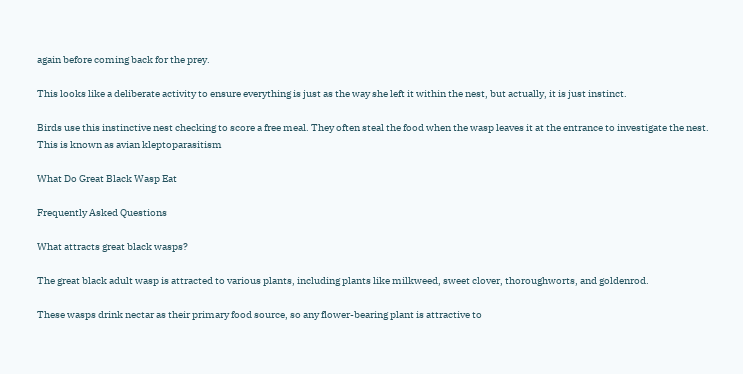again before coming back for the prey.

This looks like a deliberate activity to ensure everything is just as the way she left it within the nest, but actually, it is just instinct.

Birds use this instinctive nest checking to score a free meal. They often steal the food when the wasp leaves it at the entrance to investigate the nest. This is known as avian kleptoparasitism

What Do Great Black Wasp Eat

Frequently Asked Questions

What attracts great black wasps?

The great black adult wasp is attracted to various plants, including plants like milkweed, sweet clover, thoroughworts, and goldenrod.

These wasps drink nectar as their primary food source, so any flower-bearing plant is attractive to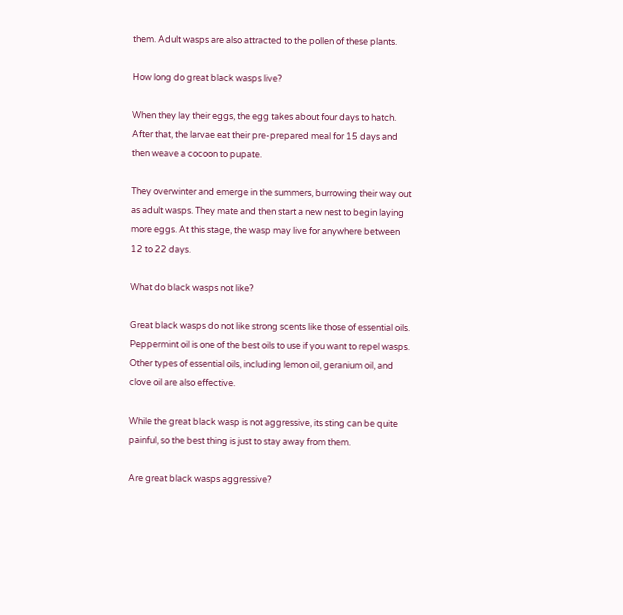them. Adult wasps are also attracted to the pollen of these plants.

How long do great black wasps live?

When they lay their eggs, the egg takes about four days to hatch. After that, the larvae eat their pre-prepared meal for 15 days and then weave a cocoon to pupate.

They overwinter and emerge in the summers, burrowing their way out as adult wasps. They mate and then start a new nest to begin laying more eggs. At this stage, the wasp may live for anywhere between 12 to 22 days.

What do black wasps not like?

Great black wasps do not like strong scents like those of essential oils. Peppermint oil is one of the best oils to use if you want to repel wasps. Other types of essential oils, including lemon oil, geranium oil, and clove oil are also effective.

While the great black wasp is not aggressive, its sting can be quite painful, so the best thing is just to stay away from them.

Are great black wasps aggressive?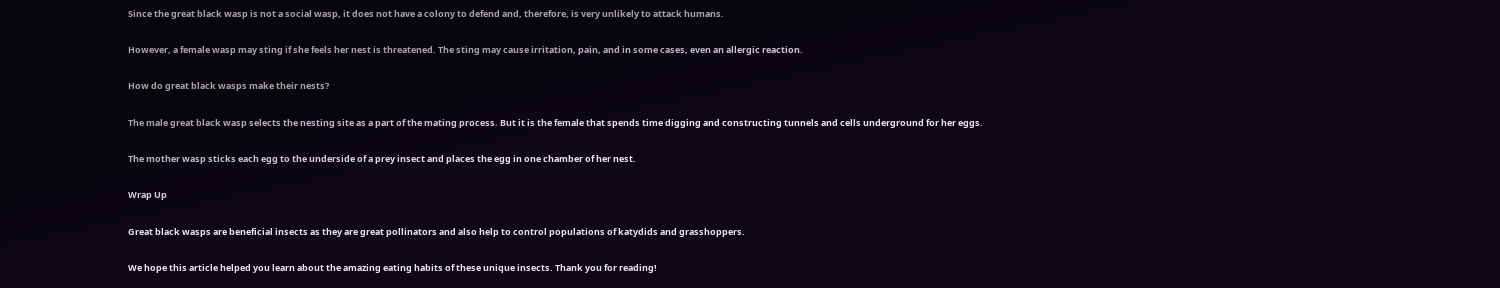Since the great black wasp is not a social wasp, it does not have a colony to defend and, therefore, is very unlikely to attack humans.

However, a female wasp may sting if she feels her nest is threatened. The sting may cause irritation, pain, and in some cases, even an allergic reaction.

How do great black wasps make their nests?

The male great black wasp selects the nesting site as a part of the mating process. But it is the female that spends time digging and constructing tunnels and cells underground for her eggs.

The mother wasp sticks each egg to the underside of a prey insect and places the egg in one chamber of her nest.

Wrap Up

Great black wasps are beneficial insects as they are great pollinators and also help to control populations of katydids and grasshoppers.

We hope this article helped you learn about the amazing eating habits of these unique insects. Thank you for reading!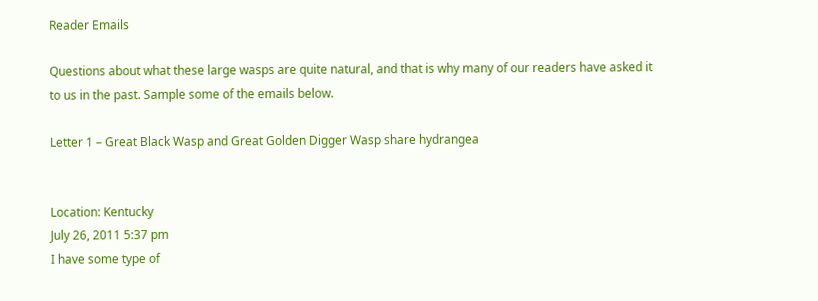Reader Emails

Questions about what these large wasps are quite natural, and that is why many of our readers have asked it to us in the past. Sample some of the emails below.

Letter 1 – Great Black Wasp and Great Golden Digger Wasp share hydrangea


Location: Kentucky
July 26, 2011 5:37 pm
I have some type of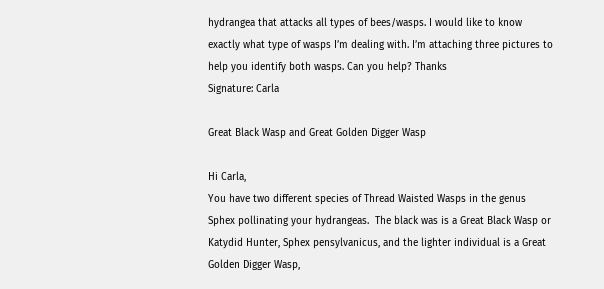hydrangea that attacks all types of bees/wasps. I would like to know exactly what type of wasps I’m dealing with. I’m attaching three pictures to help you identify both wasps. Can you help? Thanks
Signature: Carla

Great Black Wasp and Great Golden Digger Wasp

Hi Carla,
You have two different species of Thread Waisted Wasps in the genus
Sphex pollinating your hydrangeas.  The black was is a Great Black Wasp or Katydid Hunter, Sphex pensylvanicus, and the lighter individual is a Great Golden Digger Wasp,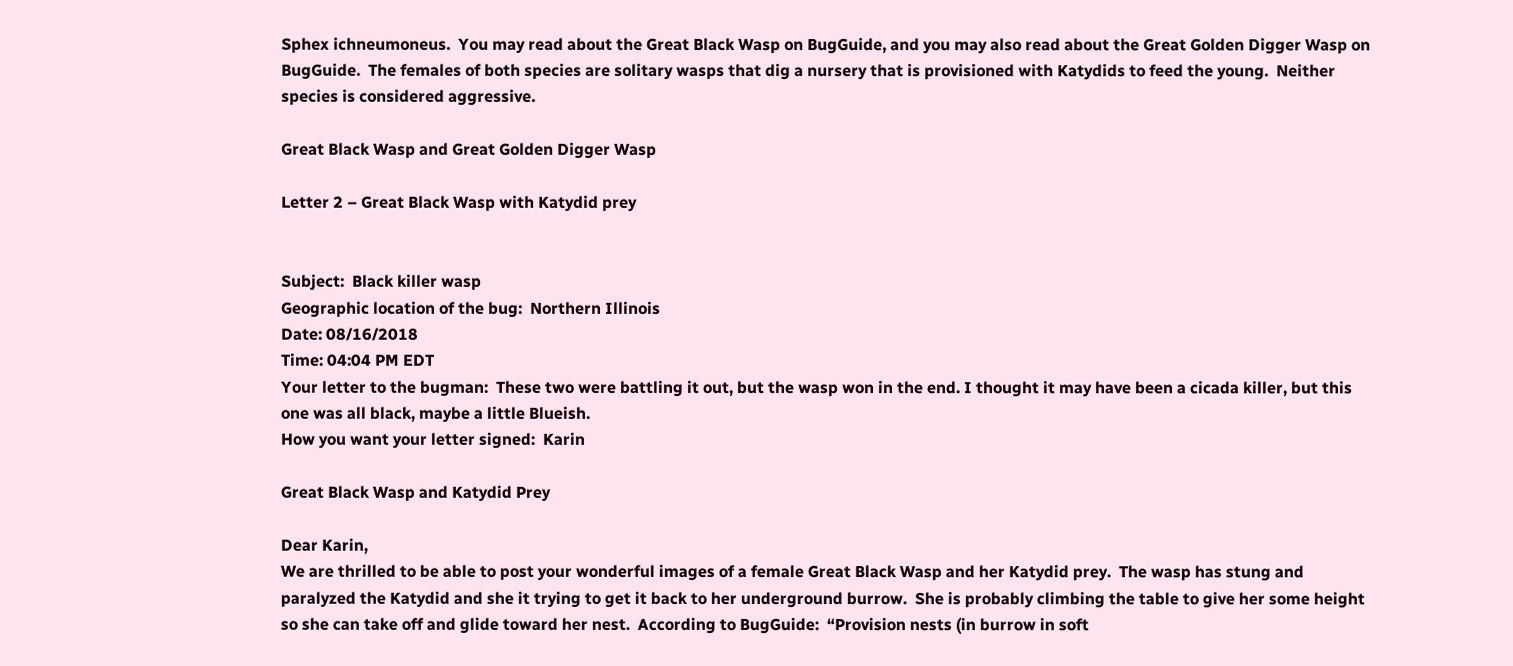Sphex ichneumoneus.  You may read about the Great Black Wasp on BugGuide, and you may also read about the Great Golden Digger Wasp on BugGuide.  The females of both species are solitary wasps that dig a nursery that is provisioned with Katydids to feed the young.  Neither species is considered aggressive.

Great Black Wasp and Great Golden Digger Wasp

Letter 2 – Great Black Wasp with Katydid prey


Subject:  Black killer wasp
Geographic location of the bug:  Northern Illinois
Date: 08/16/2018
Time: 04:04 PM EDT
Your letter to the bugman:  These two were battling it out, but the wasp won in the end. I thought it may have been a cicada killer, but this one was all black, maybe a little Blueish.
How you want your letter signed:  Karin

Great Black Wasp and Katydid Prey

Dear Karin,
We are thrilled to be able to post your wonderful images of a female Great Black Wasp and her Katydid prey.  The wasp has stung and paralyzed the Katydid and she it trying to get it back to her underground burrow.  She is probably climbing the table to give her some height so she can take off and glide toward her nest.  According to BugGuide:  “Provision nests (in burrow in soft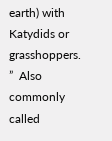earth) with Katydids or grasshoppers. ”  Also commonly called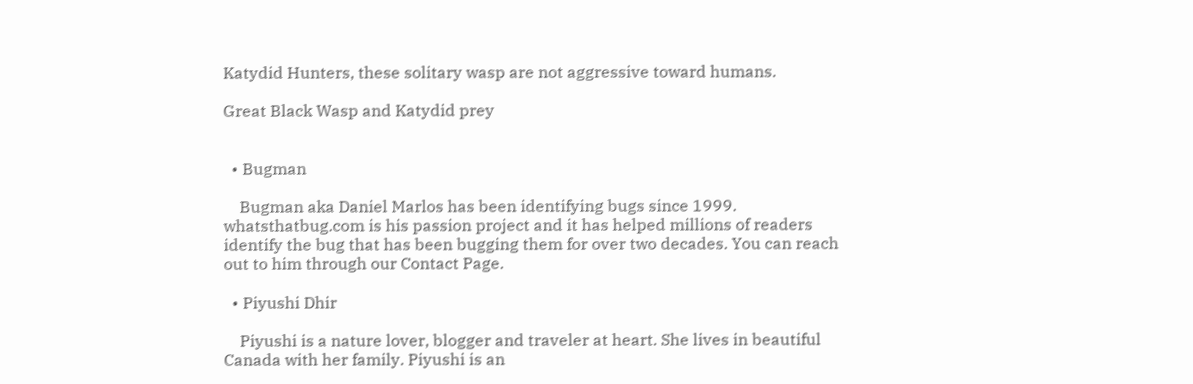Katydid Hunters, these solitary wasp are not aggressive toward humans.

Great Black Wasp and Katydid prey


  • Bugman

    Bugman aka Daniel Marlos has been identifying bugs since 1999. whatsthatbug.com is his passion project and it has helped millions of readers identify the bug that has been bugging them for over two decades. You can reach out to him through our Contact Page.

  • Piyushi Dhir

    Piyushi is a nature lover, blogger and traveler at heart. She lives in beautiful Canada with her family. Piyushi is an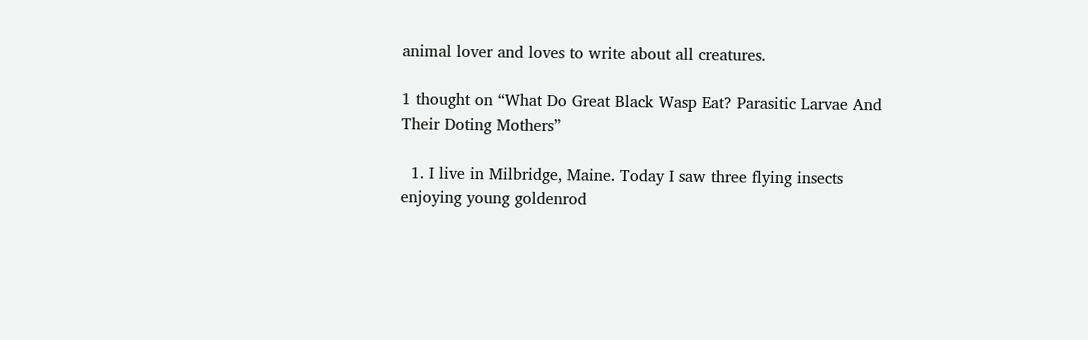animal lover and loves to write about all creatures.

1 thought on “What Do Great Black Wasp Eat? Parasitic Larvae And Their Doting Mothers”

  1. I live in Milbridge, Maine. Today I saw three flying insects enjoying young goldenrod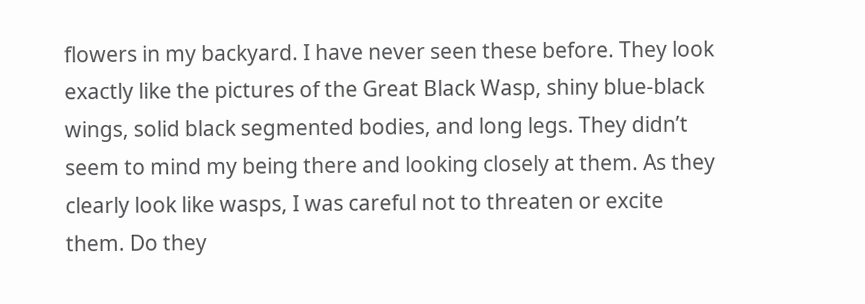flowers in my backyard. I have never seen these before. They look exactly like the pictures of the Great Black Wasp, shiny blue-black wings, solid black segmented bodies, and long legs. They didn’t seem to mind my being there and looking closely at them. As they clearly look like wasps, I was careful not to threaten or excite them. Do they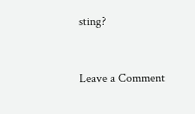sting?


Leave a Comment